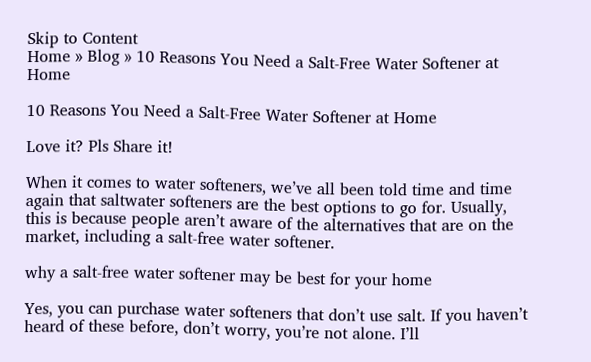Skip to Content
Home » Blog » 10 Reasons You Need a Salt-Free Water Softener at Home

10 Reasons You Need a Salt-Free Water Softener at Home

Love it? Pls Share it!

When it comes to water softeners, we’ve all been told time and time again that saltwater softeners are the best options to go for. Usually, this is because people aren’t aware of the alternatives that are on the market, including a salt-free water softener.

why a salt-free water softener may be best for your home

Yes, you can purchase water softeners that don’t use salt. If you haven’t heard of these before, don’t worry, you’re not alone. I’ll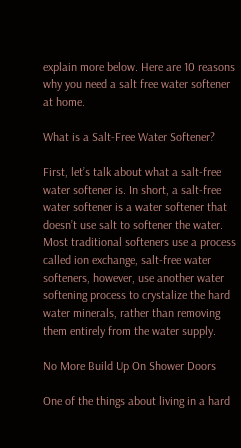explain more below. Here are 10 reasons why you need a salt free water softener at home.

What is a Salt-Free Water Softener?

First, let’s talk about what a salt-free water softener is. In short, a salt-free water softener is a water softener that doesn’t use salt to softener the water. Most traditional softeners use a process called ion exchange, salt-free water softeners, however, use another water softening process to crystalize the hard water minerals, rather than removing them entirely from the water supply.

No More Build Up On Shower Doors

One of the things about living in a hard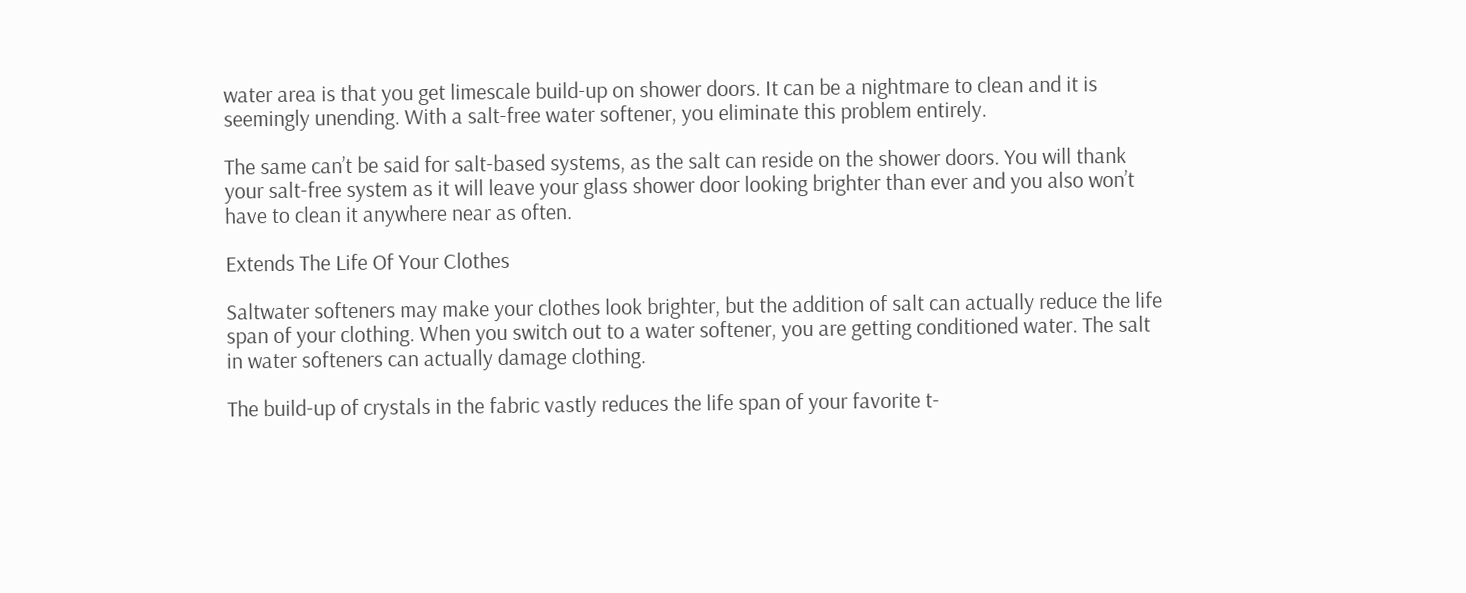water area is that you get limescale build-up on shower doors. It can be a nightmare to clean and it is seemingly unending. With a salt-free water softener, you eliminate this problem entirely.

The same can’t be said for salt-based systems, as the salt can reside on the shower doors. You will thank your salt-free system as it will leave your glass shower door looking brighter than ever and you also won’t have to clean it anywhere near as often.

Extends The Life Of Your Clothes

Saltwater softeners may make your clothes look brighter, but the addition of salt can actually reduce the life span of your clothing. When you switch out to a water softener, you are getting conditioned water. The salt in water softeners can actually damage clothing.

The build-up of crystals in the fabric vastly reduces the life span of your favorite t-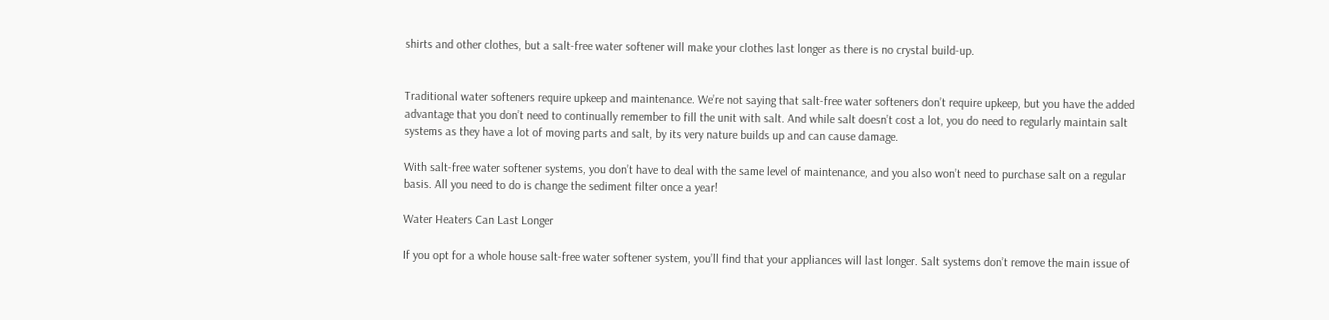shirts and other clothes, but a salt-free water softener will make your clothes last longer as there is no crystal build-up.


Traditional water softeners require upkeep and maintenance. We’re not saying that salt-free water softeners don’t require upkeep, but you have the added advantage that you don’t need to continually remember to fill the unit with salt. And while salt doesn’t cost a lot, you do need to regularly maintain salt systems as they have a lot of moving parts and salt, by its very nature builds up and can cause damage.

With salt-free water softener systems, you don’t have to deal with the same level of maintenance, and you also won’t need to purchase salt on a regular basis. All you need to do is change the sediment filter once a year!

Water Heaters Can Last Longer

If you opt for a whole house salt-free water softener system, you’ll find that your appliances will last longer. Salt systems don’t remove the main issue of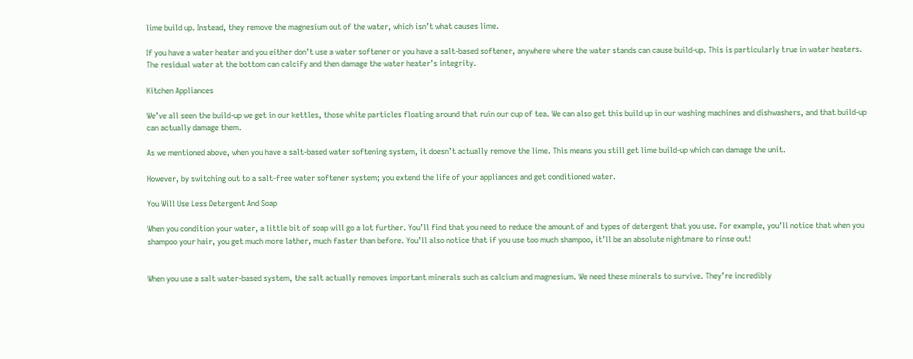lime build up. Instead, they remove the magnesium out of the water, which isn’t what causes lime.

If you have a water heater and you either don’t use a water softener or you have a salt-based softener, anywhere where the water stands can cause build-up. This is particularly true in water heaters. The residual water at the bottom can calcify and then damage the water heater’s integrity.

Kitchen Appliances

We’ve all seen the build-up we get in our kettles, those white particles floating around that ruin our cup of tea. We can also get this build up in our washing machines and dishwashers, and that build-up can actually damage them.

As we mentioned above, when you have a salt-based water softening system, it doesn’t actually remove the lime. This means you still get lime build-up which can damage the unit.

However, by switching out to a salt-free water softener system; you extend the life of your appliances and get conditioned water.

You Will Use Less Detergent And Soap

When you condition your water, a little bit of soap will go a lot further. You’ll find that you need to reduce the amount of and types of detergent that you use. For example, you’ll notice that when you shampoo your hair, you get much more lather, much faster than before. You’ll also notice that if you use too much shampoo, it’ll be an absolute nightmare to rinse out!


When you use a salt water-based system, the salt actually removes important minerals such as calcium and magnesium. We need these minerals to survive. They’re incredibly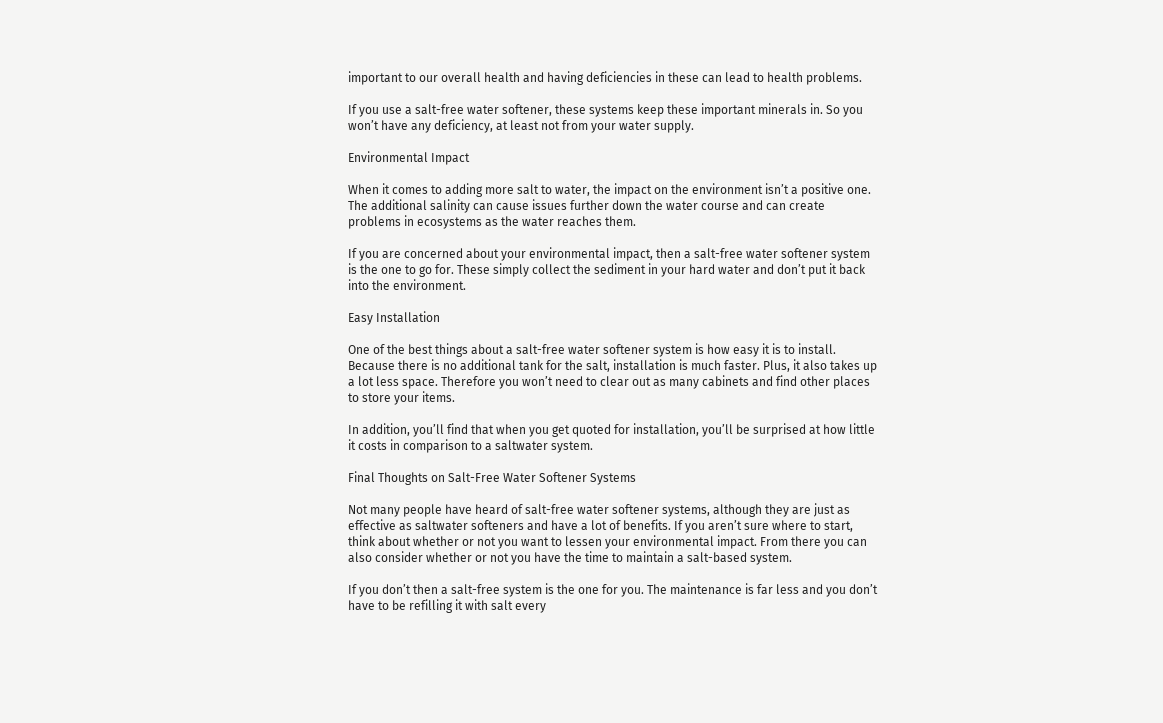important to our overall health and having deficiencies in these can lead to health problems.

If you use a salt-free water softener, these systems keep these important minerals in. So you won’t have any deficiency, at least not from your water supply.

Environmental Impact

When it comes to adding more salt to water, the impact on the environment isn’t a positive one. The additional salinity can cause issues further down the water course and can create problems in ecosystems as the water reaches them.

If you are concerned about your environmental impact, then a salt-free water softener system is the one to go for. These simply collect the sediment in your hard water and don’t put it back into the environment.

Easy Installation

One of the best things about a salt-free water softener system is how easy it is to install. Because there is no additional tank for the salt, installation is much faster. Plus, it also takes up a lot less space. Therefore you won’t need to clear out as many cabinets and find other places to store your items.

In addition, you’ll find that when you get quoted for installation, you’ll be surprised at how little it costs in comparison to a saltwater system.

Final Thoughts on Salt-Free Water Softener Systems

Not many people have heard of salt-free water softener systems, although they are just as effective as saltwater softeners and have a lot of benefits. If you aren’t sure where to start, think about whether or not you want to lessen your environmental impact. From there you can also consider whether or not you have the time to maintain a salt-based system.

If you don’t then a salt-free system is the one for you. The maintenance is far less and you don’t have to be refilling it with salt every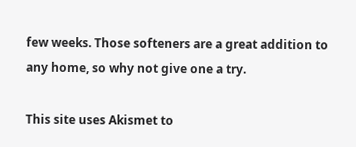few weeks. Those softeners are a great addition to any home, so why not give one a try.

This site uses Akismet to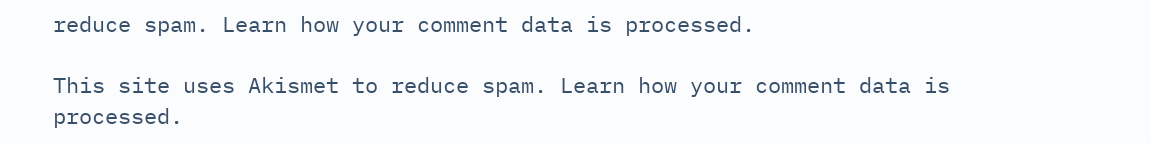reduce spam. Learn how your comment data is processed.

This site uses Akismet to reduce spam. Learn how your comment data is processed.